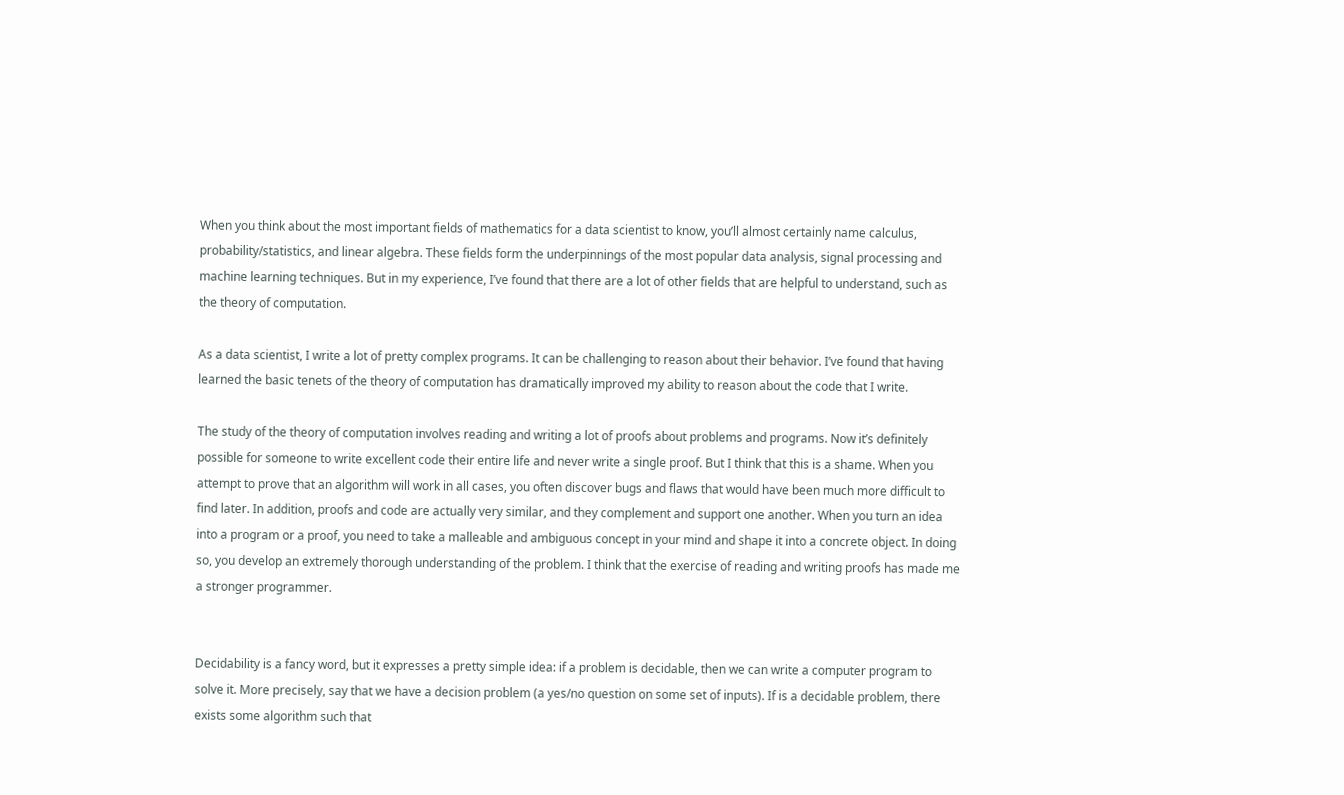When you think about the most important fields of mathematics for a data scientist to know, you’ll almost certainly name calculus, probability/statistics, and linear algebra. These fields form the underpinnings of the most popular data analysis, signal processing and machine learning techniques. But in my experience, I’ve found that there are a lot of other fields that are helpful to understand, such as the theory of computation.

As a data scientist, I write a lot of pretty complex programs. It can be challenging to reason about their behavior. I’ve found that having learned the basic tenets of the theory of computation has dramatically improved my ability to reason about the code that I write.

The study of the theory of computation involves reading and writing a lot of proofs about problems and programs. Now it’s definitely possible for someone to write excellent code their entire life and never write a single proof. But I think that this is a shame. When you attempt to prove that an algorithm will work in all cases, you often discover bugs and flaws that would have been much more difficult to find later. In addition, proofs and code are actually very similar, and they complement and support one another. When you turn an idea into a program or a proof, you need to take a malleable and ambiguous concept in your mind and shape it into a concrete object. In doing so, you develop an extremely thorough understanding of the problem. I think that the exercise of reading and writing proofs has made me a stronger programmer.


Decidability is a fancy word, but it expresses a pretty simple idea: if a problem is decidable, then we can write a computer program to solve it. More precisely, say that we have a decision problem (a yes/no question on some set of inputs). If is a decidable problem, there exists some algorithm such that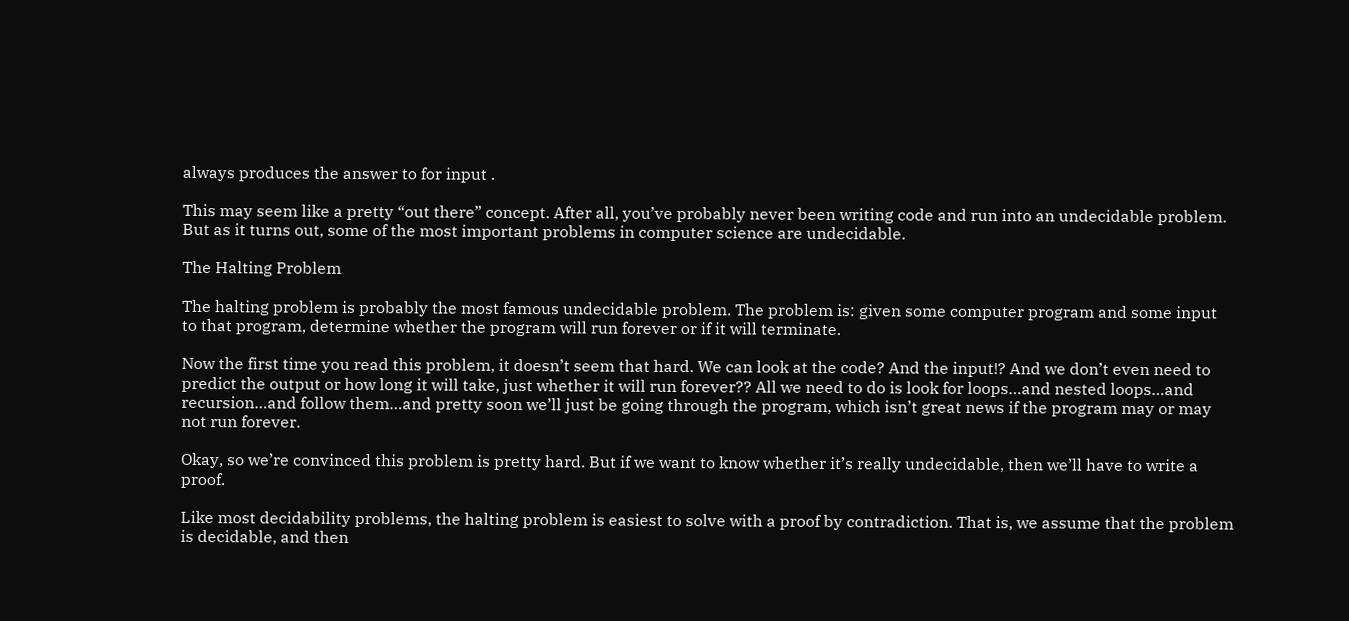always produces the answer to for input .

This may seem like a pretty “out there” concept. After all, you’ve probably never been writing code and run into an undecidable problem. But as it turns out, some of the most important problems in computer science are undecidable.

The Halting Problem

The halting problem is probably the most famous undecidable problem. The problem is: given some computer program and some input to that program, determine whether the program will run forever or if it will terminate.

Now the first time you read this problem, it doesn’t seem that hard. We can look at the code? And the input!? And we don’t even need to predict the output or how long it will take, just whether it will run forever?? All we need to do is look for loops…and nested loops…and recursion…and follow them…and pretty soon we’ll just be going through the program, which isn’t great news if the program may or may not run forever.

Okay, so we’re convinced this problem is pretty hard. But if we want to know whether it’s really undecidable, then we’ll have to write a proof.

Like most decidability problems, the halting problem is easiest to solve with a proof by contradiction. That is, we assume that the problem is decidable, and then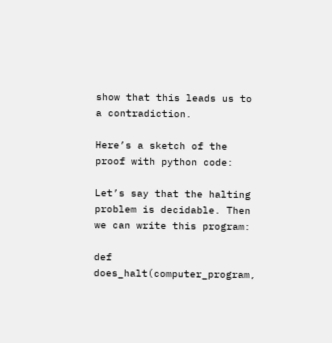show that this leads us to a contradiction.

Here’s a sketch of the proof with python code:

Let’s say that the halting problem is decidable. Then we can write this program:

def does_halt(computer_program,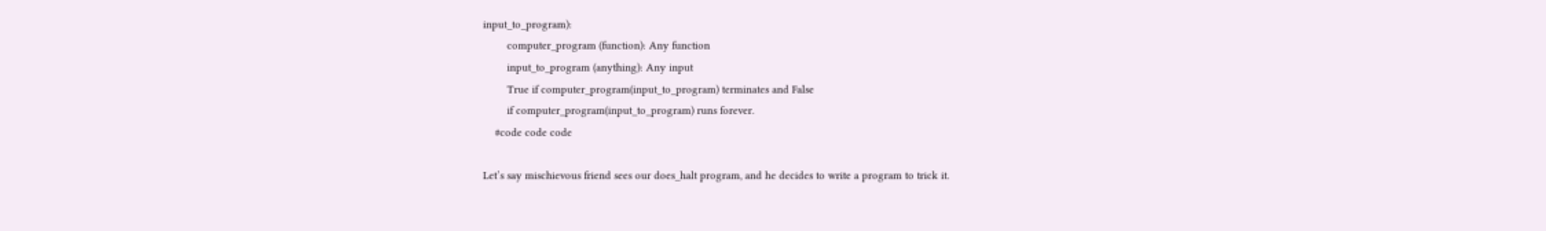input_to_program):
        computer_program (function): Any function
        input_to_program (anything): Any input
        True if computer_program(input_to_program) terminates and False
        if computer_program(input_to_program) runs forever.
    #code code code

Let’s say mischievous friend sees our does_halt program, and he decides to write a program to trick it.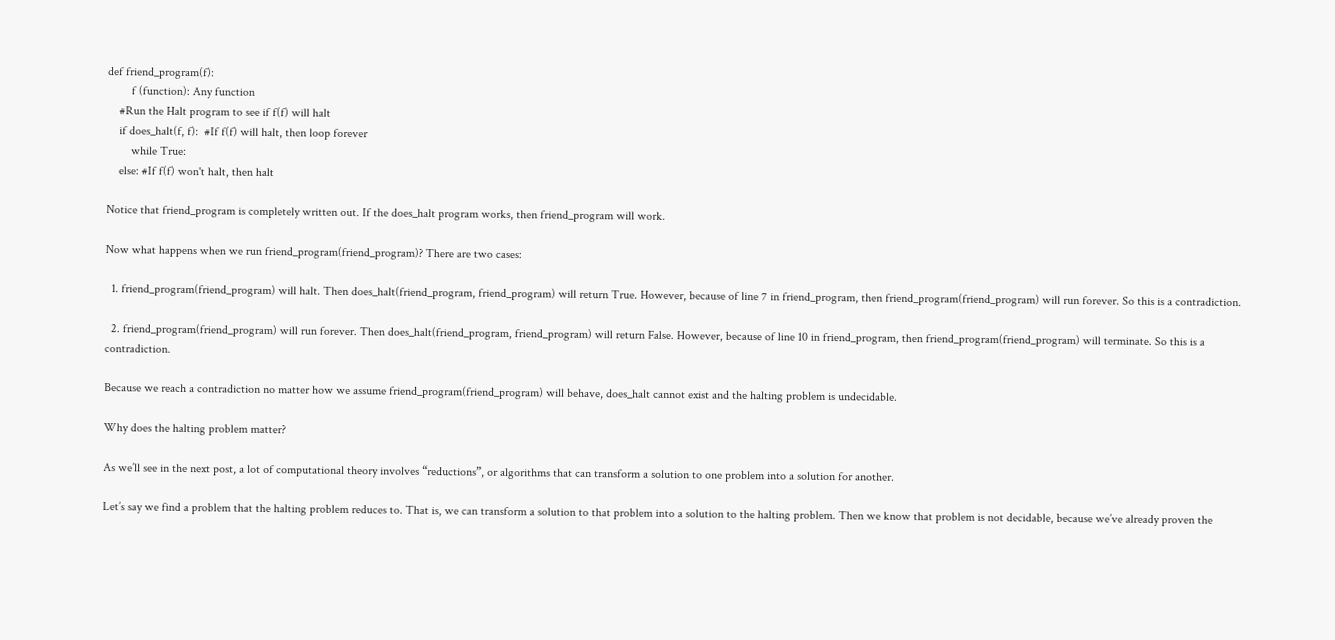def friend_program(f):
        f (function): Any function
    #Run the Halt program to see if f(f) will halt
    if does_halt(f, f):  #If f(f) will halt, then loop forever
        while True:
    else: #If f(f) won't halt, then halt

Notice that friend_program is completely written out. If the does_halt program works, then friend_program will work.

Now what happens when we run friend_program(friend_program)? There are two cases:

  1. friend_program(friend_program) will halt. Then does_halt(friend_program, friend_program) will return True. However, because of line 7 in friend_program, then friend_program(friend_program) will run forever. So this is a contradiction.

  2. friend_program(friend_program) will run forever. Then does_halt(friend_program, friend_program) will return False. However, because of line 10 in friend_program, then friend_program(friend_program) will terminate. So this is a contradiction.

Because we reach a contradiction no matter how we assume friend_program(friend_program) will behave, does_halt cannot exist and the halting problem is undecidable.

Why does the halting problem matter?

As we’ll see in the next post, a lot of computational theory involves “reductions”, or algorithms that can transform a solution to one problem into a solution for another.

Let’s say we find a problem that the halting problem reduces to. That is, we can transform a solution to that problem into a solution to the halting problem. Then we know that problem is not decidable, because we’ve already proven the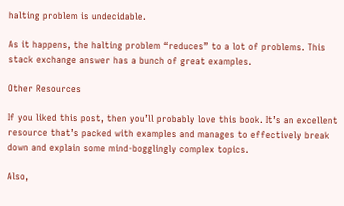halting problem is undecidable.

As it happens, the halting problem “reduces” to a lot of problems. This stack exchange answer has a bunch of great examples.

Other Resources

If you liked this post, then you’ll probably love this book. It’s an excellent resource that’s packed with examples and manages to effectively break down and explain some mind-bogglingly complex topics.

Also,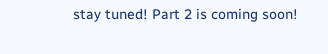stay tuned! Part 2 is coming soon!